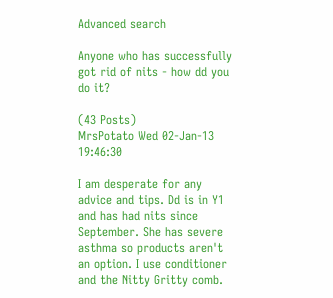Advanced search

Anyone who has successfully got rid of nits - how dd you do it?

(43 Posts)
MrsPotato Wed 02-Jan-13 19:46:30

I am desperate for any advice and tips. Dd is in Y1 and has had nits since September. She has severe asthma so products aren't an option. I use conditioner and the Nitty Gritty comb.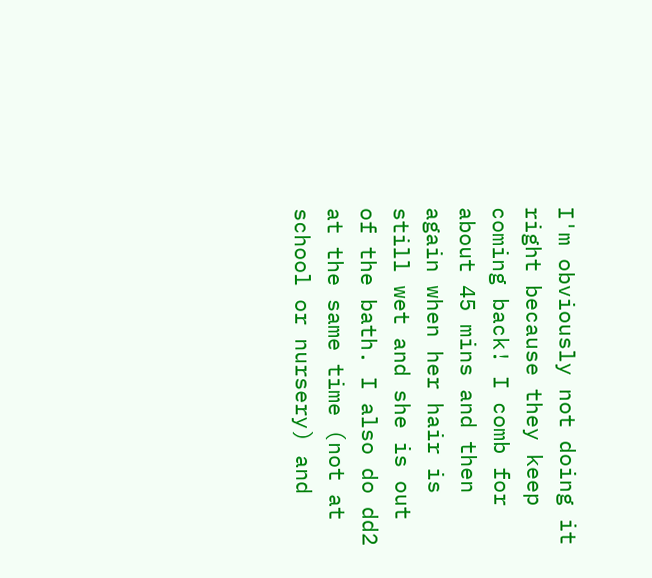I'm obviously not doing it right because they keep coming back! I comb for about 45 mins and then again when her hair is still wet and she is out of the bath. I also do dd2 at the same time (not at school or nursery) and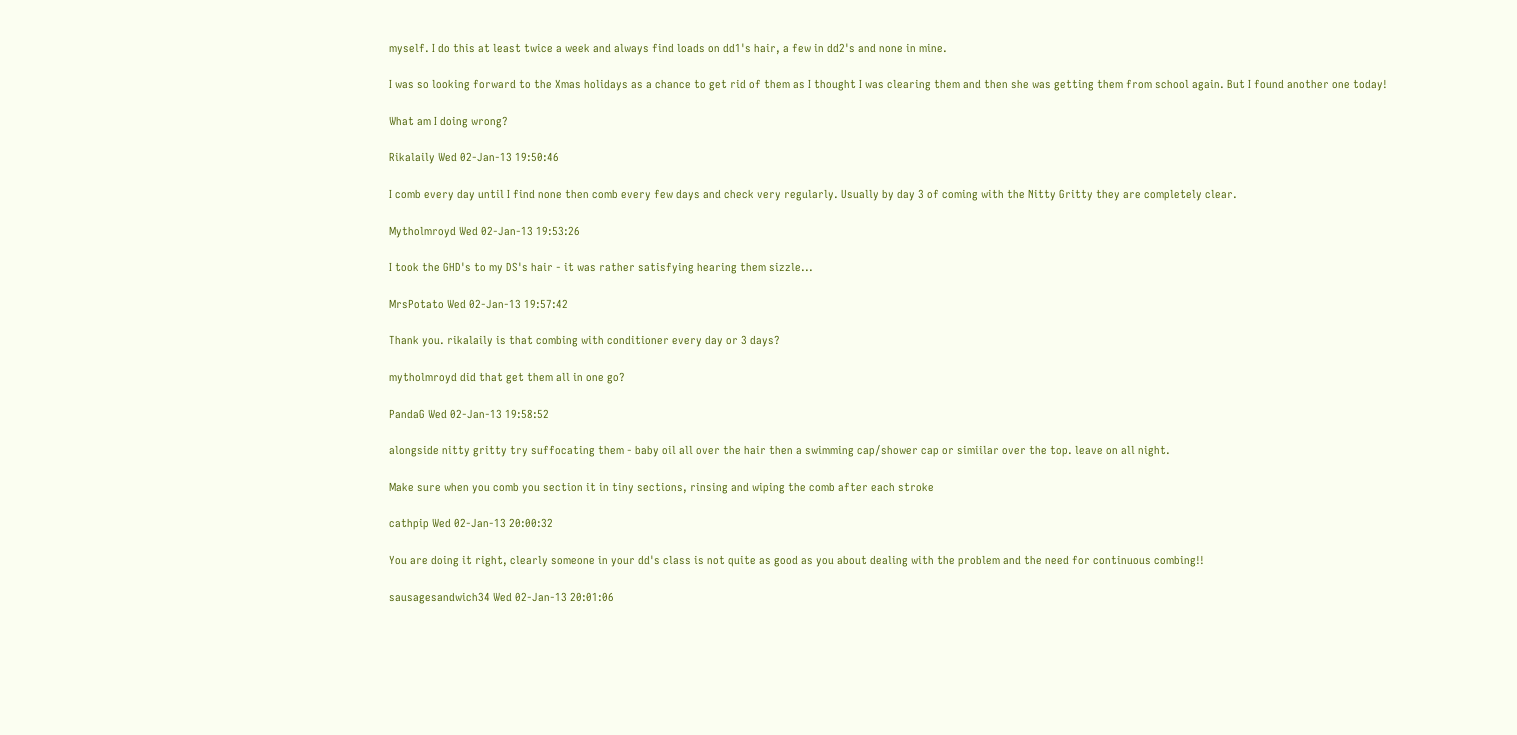myself. I do this at least twice a week and always find loads on dd1's hair, a few in dd2's and none in mine.

I was so looking forward to the Xmas holidays as a chance to get rid of them as I thought I was clearing them and then she was getting them from school again. But I found another one today!

What am I doing wrong?

Rikalaily Wed 02-Jan-13 19:50:46

I comb every day until I find none then comb every few days and check very regularly. Usually by day 3 of coming with the Nitty Gritty they are completely clear.

Mytholmroyd Wed 02-Jan-13 19:53:26

I took the GHD's to my DS's hair - it was rather satisfying hearing them sizzle...

MrsPotato Wed 02-Jan-13 19:57:42

Thank you. rikalaily is that combing with conditioner every day or 3 days?

mytholmroyd did that get them all in one go?

PandaG Wed 02-Jan-13 19:58:52

alongside nitty gritty try suffocating them - baby oil all over the hair then a swimming cap/shower cap or simiilar over the top. leave on all night.

Make sure when you comb you section it in tiny sections, rinsing and wiping the comb after each stroke

cathpip Wed 02-Jan-13 20:00:32

You are doing it right, clearly someone in your dd's class is not quite as good as you about dealing with the problem and the need for continuous combing!!

sausagesandwich34 Wed 02-Jan-13 20:01:06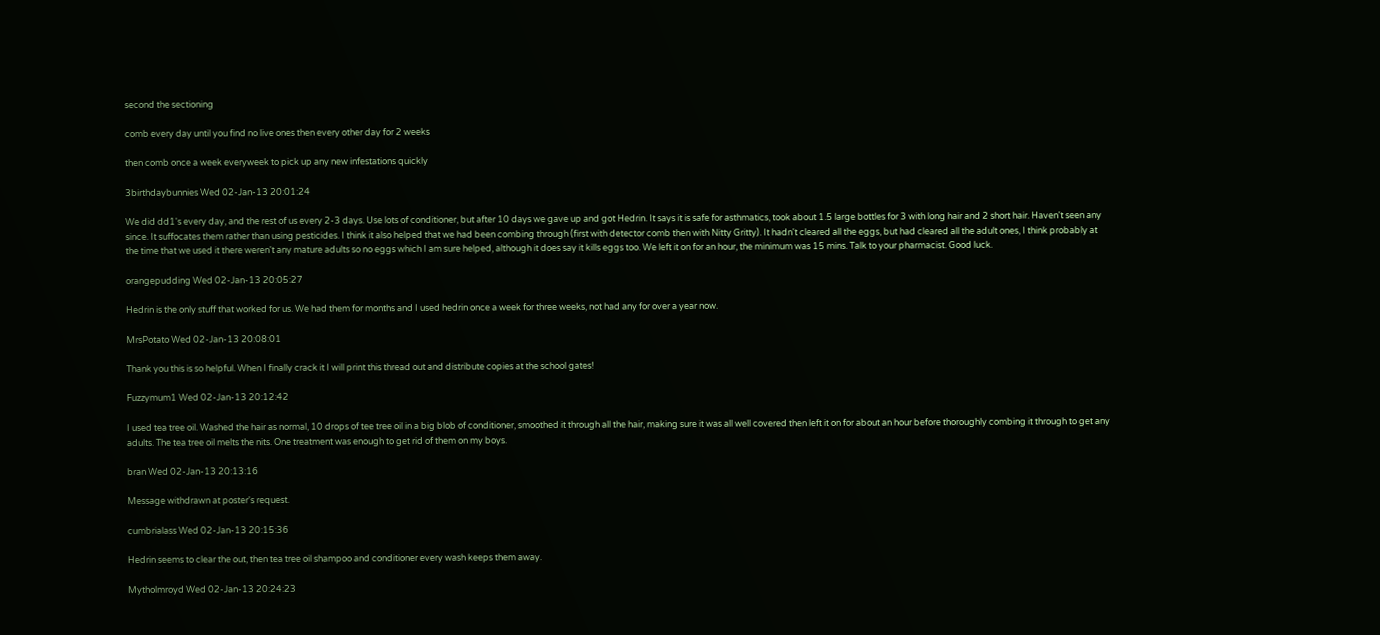second the sectioning

comb every day until you find no live ones then every other day for 2 weeks

then comb once a week everyweek to pick up any new infestations quickly

3birthdaybunnies Wed 02-Jan-13 20:01:24

We did dd1's every day, and the rest of us every 2-3 days. Use lots of conditioner, but after 10 days we gave up and got Hedrin. It says it is safe for asthmatics, took about 1.5 large bottles for 3 with long hair and 2 short hair. Haven't seen any since. It suffocates them rather than using pesticides. I think it also helped that we had been combing through (first with detector comb then with Nitty Gritty). It hadn't cleared all the eggs, but had cleared all the adult ones, I think probably at the time that we used it there weren't any mature adults so no eggs which I am sure helped, although it does say it kills eggs too. We left it on for an hour, the minimum was 15 mins. Talk to your pharmacist. Good luck.

orangepudding Wed 02-Jan-13 20:05:27

Hedrin is the only stuff that worked for us. We had them for months and I used hedrin once a week for three weeks, not had any for over a year now.

MrsPotato Wed 02-Jan-13 20:08:01

Thank you this is so helpful. When I finally crack it I will print this thread out and distribute copies at the school gates!

Fuzzymum1 Wed 02-Jan-13 20:12:42

I used tea tree oil. Washed the hair as normal, 10 drops of tee tree oil in a big blob of conditioner, smoothed it through all the hair, making sure it was all well covered then left it on for about an hour before thoroughly combing it through to get any adults. The tea tree oil melts the nits. One treatment was enough to get rid of them on my boys.

bran Wed 02-Jan-13 20:13:16

Message withdrawn at poster's request.

cumbrialass Wed 02-Jan-13 20:15:36

Hedrin seems to clear the out, then tea tree oil shampoo and conditioner every wash keeps them away.

Mytholmroyd Wed 02-Jan-13 20:24:23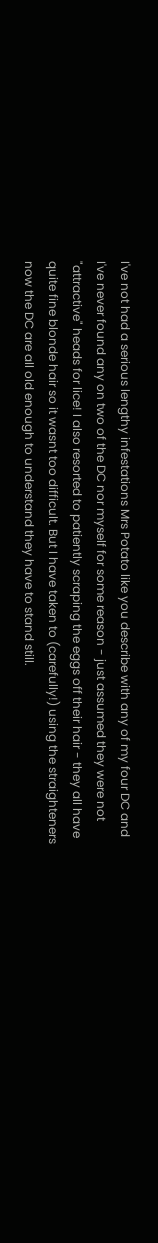I've not had a serious lengthy infestations Mrs Potato like you describe with any of my four DC and I've never found any on two of the DC nor myself for some reason - just assumed they were not "attractive" heads for lice! I also resorted to patiently scraping the eggs off their hair - they all have quite fine blonde hair so it wasnt too difficult. But I have taken to (carefully!) using the straighteners now the DC are all old enough to understand they have to stand still.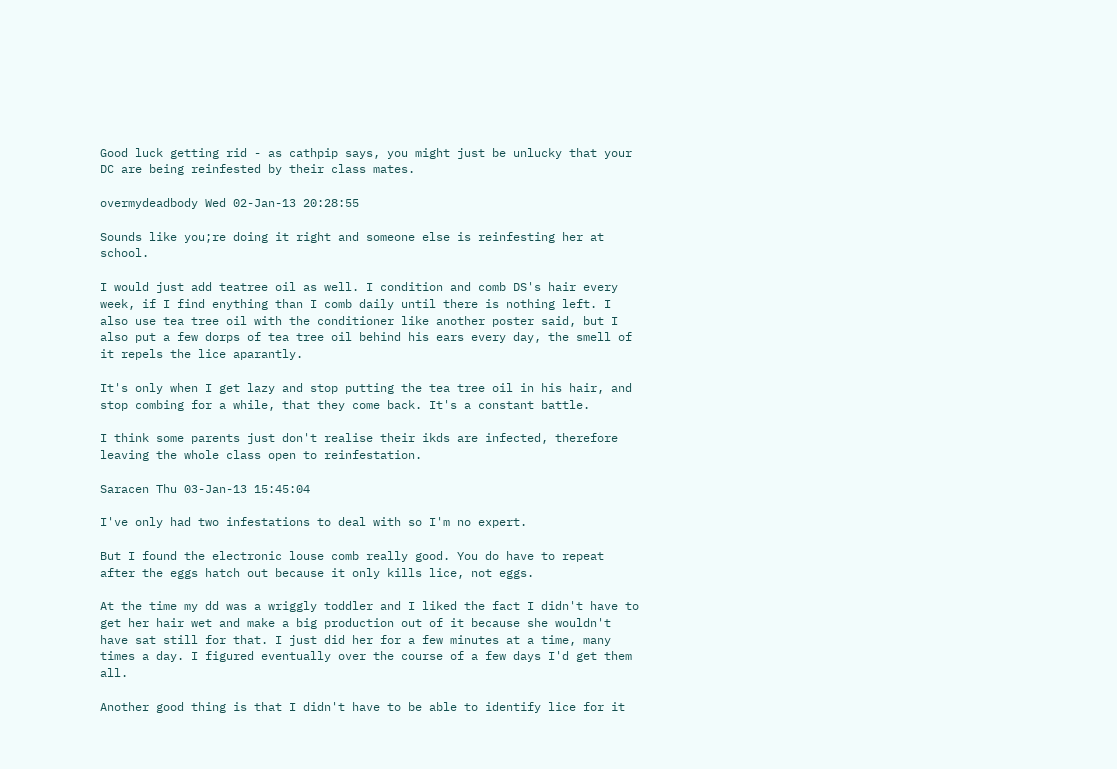Good luck getting rid - as cathpip says, you might just be unlucky that your DC are being reinfested by their class mates.

overmydeadbody Wed 02-Jan-13 20:28:55

Sounds like you;re doing it right and someone else is reinfesting her at school.

I would just add teatree oil as well. I condition and comb DS's hair every week, if I find enything than I comb daily until there is nothing left. I also use tea tree oil with the conditioner like another poster said, but I also put a few dorps of tea tree oil behind his ears every day, the smell of it repels the lice aparantly.

It's only when I get lazy and stop putting the tea tree oil in his hair, and stop combing for a while, that they come back. It's a constant battle.

I think some parents just don't realise their ikds are infected, therefore leaving the whole class open to reinfestation.

Saracen Thu 03-Jan-13 15:45:04

I've only had two infestations to deal with so I'm no expert.

But I found the electronic louse comb really good. You do have to repeat after the eggs hatch out because it only kills lice, not eggs.

At the time my dd was a wriggly toddler and I liked the fact I didn't have to get her hair wet and make a big production out of it because she wouldn't have sat still for that. I just did her for a few minutes at a time, many times a day. I figured eventually over the course of a few days I'd get them all.

Another good thing is that I didn't have to be able to identify lice for it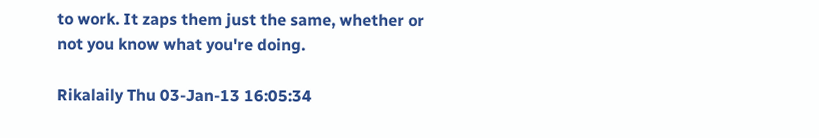to work. It zaps them just the same, whether or not you know what you're doing.

Rikalaily Thu 03-Jan-13 16:05:34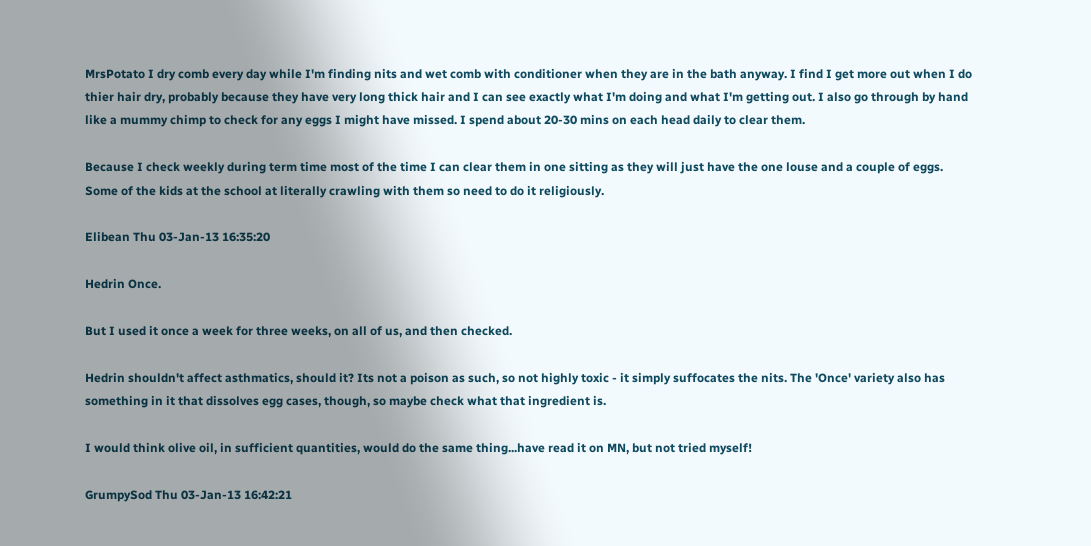MrsPotato I dry comb every day while I'm finding nits and wet comb with conditioner when they are in the bath anyway. I find I get more out when I do thier hair dry, probably because they have very long thick hair and I can see exactly what I'm doing and what I'm getting out. I also go through by hand like a mummy chimp to check for any eggs I might have missed. I spend about 20-30 mins on each head daily to clear them.

Because I check weekly during term time most of the time I can clear them in one sitting as they will just have the one louse and a couple of eggs. Some of the kids at the school at literally crawling with them so need to do it religiously.

Elibean Thu 03-Jan-13 16:35:20

Hedrin Once.

But I used it once a week for three weeks, on all of us, and then checked.

Hedrin shouldn't affect asthmatics, should it? Its not a poison as such, so not highly toxic - it simply suffocates the nits. The 'Once' variety also has something in it that dissolves egg cases, though, so maybe check what that ingredient is.

I would think olive oil, in sufficient quantities, would do the same thing...have read it on MN, but not tried myself!

GrumpySod Thu 03-Jan-13 16:42:21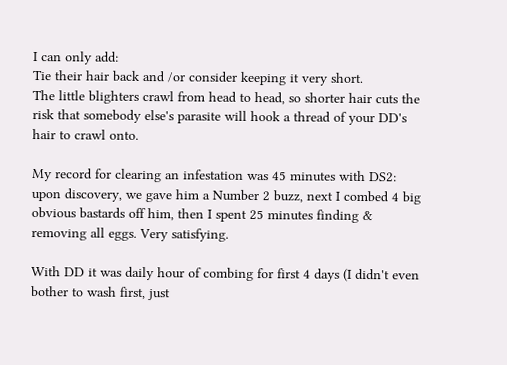I can only add:
Tie their hair back and /or consider keeping it very short.
The little blighters crawl from head to head, so shorter hair cuts the risk that somebody else's parasite will hook a thread of your DD's hair to crawl onto.

My record for clearing an infestation was 45 minutes with DS2: upon discovery, we gave him a Number 2 buzz, next I combed 4 big obvious bastards off him, then I spent 25 minutes finding & removing all eggs. Very satisfying.

With DD it was daily hour of combing for first 4 days (I didn't even bother to wash first, just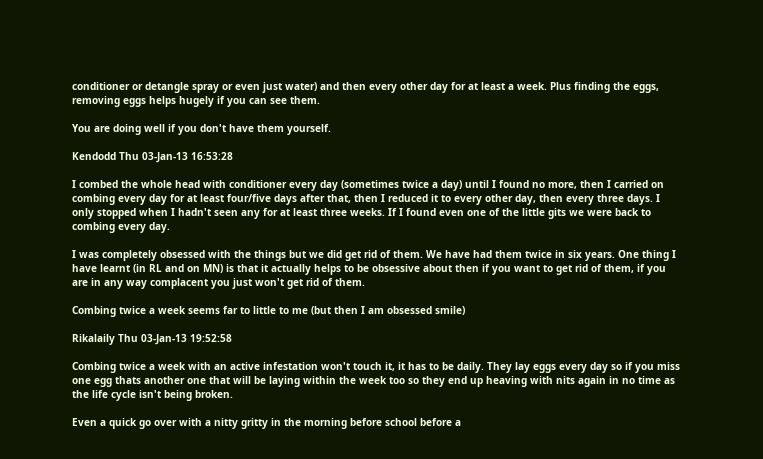conditioner or detangle spray or even just water) and then every other day for at least a week. Plus finding the eggs, removing eggs helps hugely if you can see them.

You are doing well if you don't have them yourself.

Kendodd Thu 03-Jan-13 16:53:28

I combed the whole head with conditioner every day (sometimes twice a day) until I found no more, then I carried on combing every day for at least four/five days after that, then I reduced it to every other day, then every three days. I only stopped when I hadn't seen any for at least three weeks. If I found even one of the little gits we were back to combing every day.

I was completely obsessed with the things but we did get rid of them. We have had them twice in six years. One thing I have learnt (in RL and on MN) is that it actually helps to be obsessive about then if you want to get rid of them, if you are in any way complacent you just won't get rid of them.

Combing twice a week seems far to little to me (but then I am obsessed smile)

Rikalaily Thu 03-Jan-13 19:52:58

Combing twice a week with an active infestation won't touch it, it has to be daily. They lay eggs every day so if you miss one egg thats another one that will be laying within the week too so they end up heaving with nits again in no time as the life cycle isn't being broken.

Even a quick go over with a nitty gritty in the morning before school before a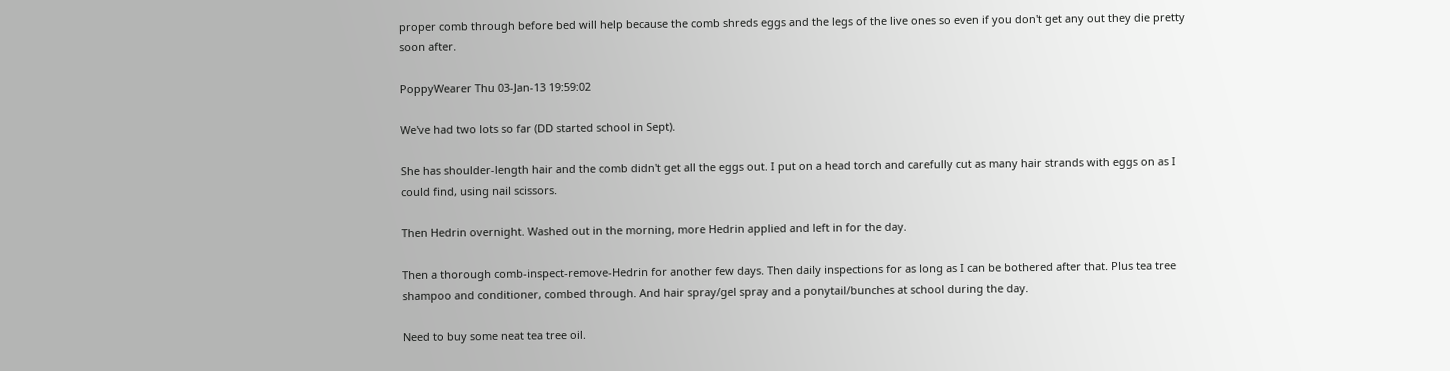proper comb through before bed will help because the comb shreds eggs and the legs of the live ones so even if you don't get any out they die pretty soon after.

PoppyWearer Thu 03-Jan-13 19:59:02

We've had two lots so far (DD started school in Sept).

She has shoulder-length hair and the comb didn't get all the eggs out. I put on a head torch and carefully cut as many hair strands with eggs on as I could find, using nail scissors.

Then Hedrin overnight. Washed out in the morning, more Hedrin applied and left in for the day.

Then a thorough comb-inspect-remove-Hedrin for another few days. Then daily inspections for as long as I can be bothered after that. Plus tea tree shampoo and conditioner, combed through. And hair spray/gel spray and a ponytail/bunches at school during the day.

Need to buy some neat tea tree oil.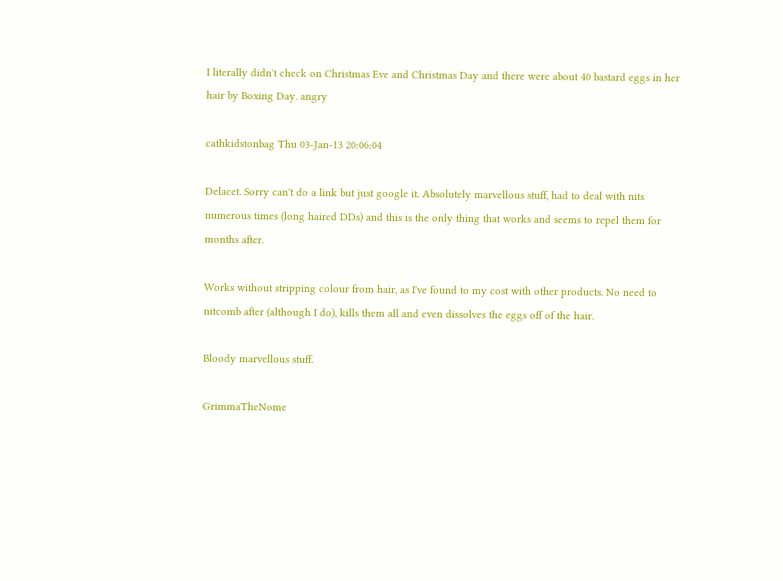I literally didn't check on Christmas Eve and Christmas Day and there were about 40 bastard eggs in her hair by Boxing Day. angry

cathkidstonbag Thu 03-Jan-13 20:06:04

Delacet. Sorry can't do a link but just google it. Absolutely marvellous stuff, had to deal with nits numerous times (long haired DDs) and this is the only thing that works and seems to repel them for months after.

Works without stripping colour from hair, as I've found to my cost with other products. No need to nitcomb after (although I do), kills them all and even dissolves the eggs off of the hair.

Bloody marvellous stuff.

GrimmaTheNome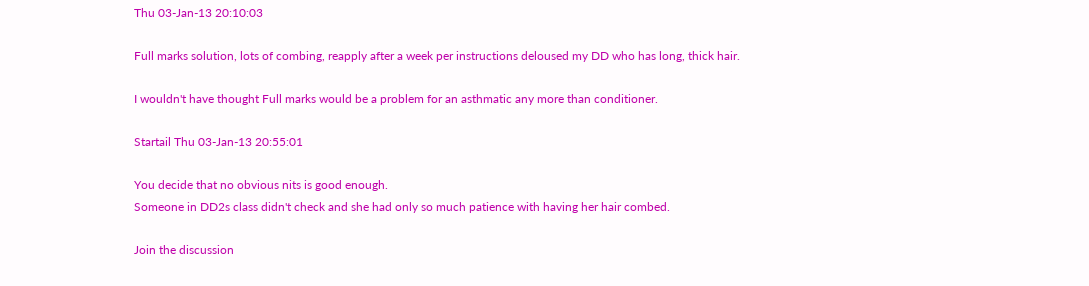Thu 03-Jan-13 20:10:03

Full marks solution, lots of combing, reapply after a week per instructions deloused my DD who has long, thick hair.

I wouldn't have thought Full marks would be a problem for an asthmatic any more than conditioner.

Startail Thu 03-Jan-13 20:55:01

You decide that no obvious nits is good enough.
Someone in DD2s class didn't check and she had only so much patience with having her hair combed.

Join the discussion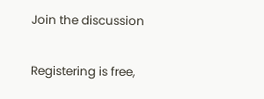Join the discussion

Registering is free,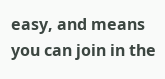easy, and means you can join in the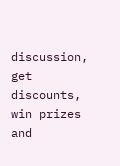discussion, get discounts, win prizes and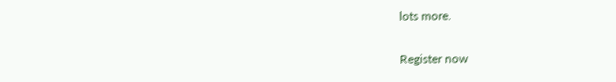lots more.

Register now